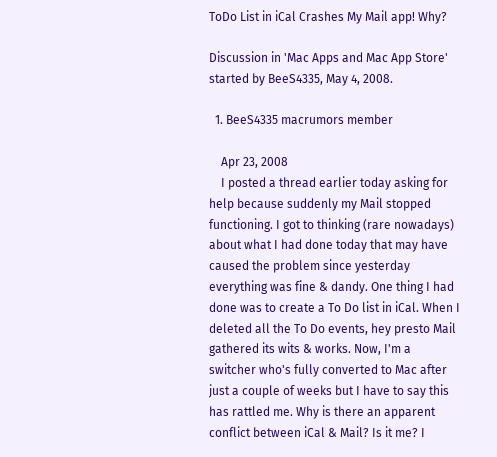ToDo List in iCal Crashes My Mail app! Why?

Discussion in 'Mac Apps and Mac App Store' started by BeeS4335, May 4, 2008.

  1. BeeS4335 macrumors member

    Apr 23, 2008
    I posted a thread earlier today asking for help because suddenly my Mail stopped functioning. I got to thinking (rare nowadays) about what I had done today that may have caused the problem since yesterday everything was fine & dandy. One thing I had done was to create a To Do list in iCal. When I deleted all the To Do events, hey presto Mail gathered its wits & works. Now, I'm a switcher who's fully converted to Mac after just a couple of weeks but I have to say this has rattled me. Why is there an apparent conflict between iCal & Mail? Is it me? I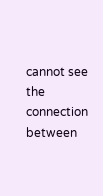cannot see the connection between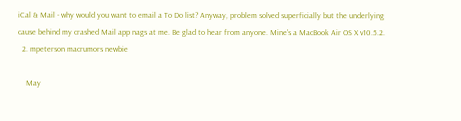iCal & Mail - why would you want to email a To Do list? Anyway, problem solved superficially but the underlying cause behind my crashed Mail app nags at me. Be glad to hear from anyone. Mine's a MacBook Air OS X v10.5.2.
  2. mpeterson macrumors newbie

    May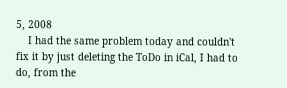5, 2008
    I had the same problem today and couldn't fix it by just deleting the ToDo in iCal, I had to do, from the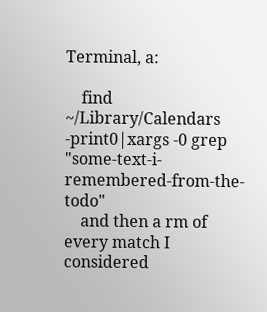Terminal, a:

    find ~/Library/Calendars -print0|xargs -0 grep "some-text-i-remembered-from-the-todo"
    and then a rm of every match I considered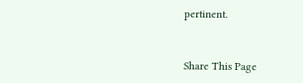pertinent.


Share This Page